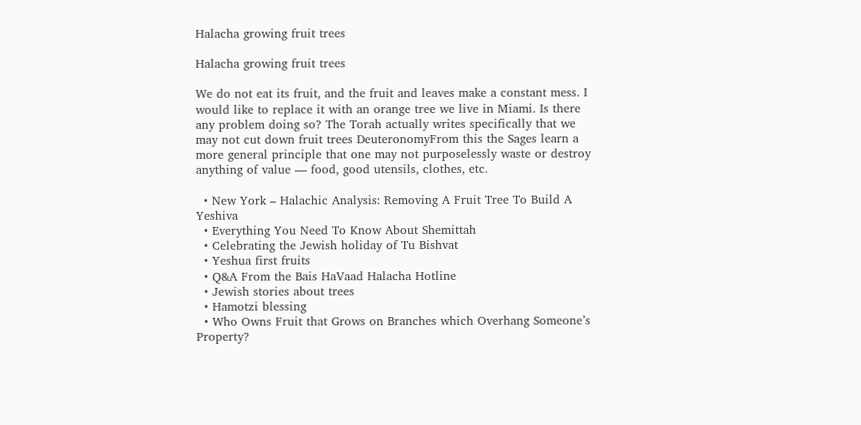Halacha growing fruit trees

Halacha growing fruit trees

We do not eat its fruit, and the fruit and leaves make a constant mess. I would like to replace it with an orange tree we live in Miami. Is there any problem doing so? The Torah actually writes specifically that we may not cut down fruit trees DeuteronomyFrom this the Sages learn a more general principle that one may not purposelessly waste or destroy anything of value — food, good utensils, clothes, etc.

  • New York – Halachic Analysis: Removing A Fruit Tree To Build A Yeshiva
  • Everything You Need To Know About Shemittah
  • Celebrating the Jewish holiday of Tu Bishvat
  • Yeshua first fruits
  • Q&A From the Bais HaVaad Halacha Hotline
  • Jewish stories about trees
  • Hamotzi blessing
  • Who Owns Fruit that Grows on Branches which Overhang Someone’s Property?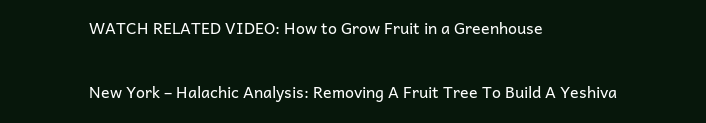WATCH RELATED VIDEO: How to Grow Fruit in a Greenhouse

New York – Halachic Analysis: Removing A Fruit Tree To Build A Yeshiva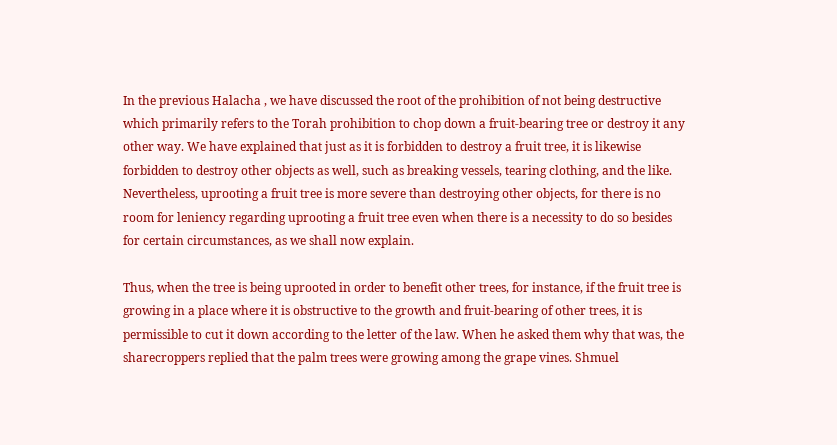In the previous Halacha , we have discussed the root of the prohibition of not being destructive which primarily refers to the Torah prohibition to chop down a fruit-bearing tree or destroy it any other way. We have explained that just as it is forbidden to destroy a fruit tree, it is likewise forbidden to destroy other objects as well, such as breaking vessels, tearing clothing, and the like. Nevertheless, uprooting a fruit tree is more severe than destroying other objects, for there is no room for leniency regarding uprooting a fruit tree even when there is a necessity to do so besides for certain circumstances, as we shall now explain.

Thus, when the tree is being uprooted in order to benefit other trees, for instance, if the fruit tree is growing in a place where it is obstructive to the growth and fruit-bearing of other trees, it is permissible to cut it down according to the letter of the law. When he asked them why that was, the sharecroppers replied that the palm trees were growing among the grape vines. Shmuel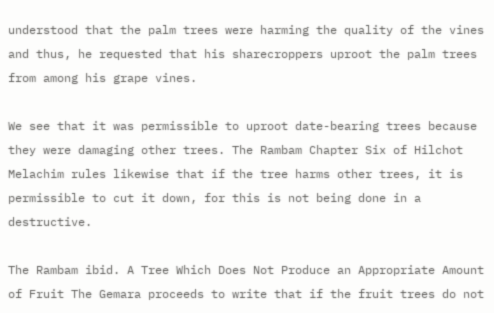understood that the palm trees were harming the quality of the vines and thus, he requested that his sharecroppers uproot the palm trees from among his grape vines.

We see that it was permissible to uproot date-bearing trees because they were damaging other trees. The Rambam Chapter Six of Hilchot Melachim rules likewise that if the tree harms other trees, it is permissible to cut it down, for this is not being done in a destructive.

The Rambam ibid. A Tree Which Does Not Produce an Appropriate Amount of Fruit The Gemara proceeds to write that if the fruit trees do not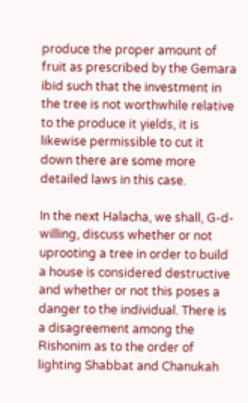produce the proper amount of fruit as prescribed by the Gemara ibid such that the investment in the tree is not worthwhile relative to the produce it yields, it is likewise permissible to cut it down there are some more detailed laws in this case.

In the next Halacha, we shall, G-d-willing, discuss whether or not uprooting a tree in order to build a house is considered destructive and whether or not this poses a danger to the individual. There is a disagreement among the Rishonim as to the order of lighting Shabbat and Chanukah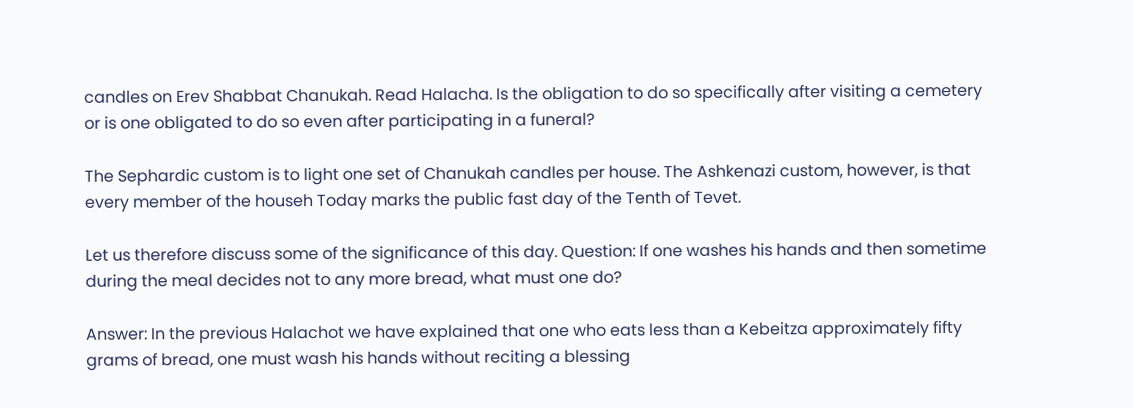candles on Erev Shabbat Chanukah. Read Halacha. Is the obligation to do so specifically after visiting a cemetery or is one obligated to do so even after participating in a funeral?

The Sephardic custom is to light one set of Chanukah candles per house. The Ashkenazi custom, however, is that every member of the househ Today marks the public fast day of the Tenth of Tevet.

Let us therefore discuss some of the significance of this day. Question: If one washes his hands and then sometime during the meal decides not to any more bread, what must one do?

Answer: In the previous Halachot we have explained that one who eats less than a Kebeitza approximately fifty grams of bread, one must wash his hands without reciting a blessing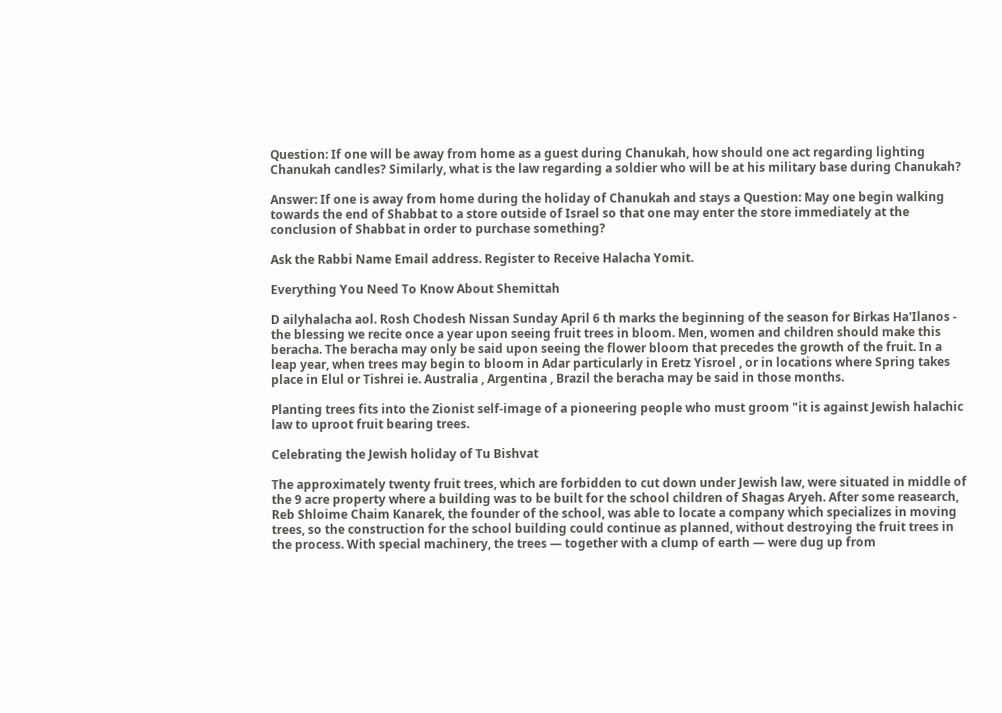Question: If one will be away from home as a guest during Chanukah, how should one act regarding lighting Chanukah candles? Similarly, what is the law regarding a soldier who will be at his military base during Chanukah?

Answer: If one is away from home during the holiday of Chanukah and stays a Question: May one begin walking towards the end of Shabbat to a store outside of Israel so that one may enter the store immediately at the conclusion of Shabbat in order to purchase something?

Ask the Rabbi Name Email address. Register to Receive Halacha Yomit.

Everything You Need To Know About Shemittah

D ailyhalacha aol. Rosh Chodesh Nissan Sunday April 6 th marks the beginning of the season for Birkas Ha'Ilanos - the blessing we recite once a year upon seeing fruit trees in bloom. Men, women and children should make this beracha. The beracha may only be said upon seeing the flower bloom that precedes the growth of the fruit. In a leap year, when trees may begin to bloom in Adar particularly in Eretz Yisroel , or in locations where Spring takes place in Elul or Tishrei ie. Australia , Argentina , Brazil the beracha may be said in those months.

Planting trees fits into the Zionist self-image of a pioneering people who must groom "it is against Jewish halachic law to uproot fruit bearing trees.

Celebrating the Jewish holiday of Tu Bishvat

The approximately twenty fruit trees, which are forbidden to cut down under Jewish law, were situated in middle of the 9 acre property where a building was to be built for the school children of Shagas Aryeh. After some reasearch, Reb Shloime Chaim Kanarek, the founder of the school, was able to locate a company which specializes in moving trees, so the construction for the school building could continue as planned, without destroying the fruit trees in the process. With special machinery, the trees — together with a clump of earth — were dug up from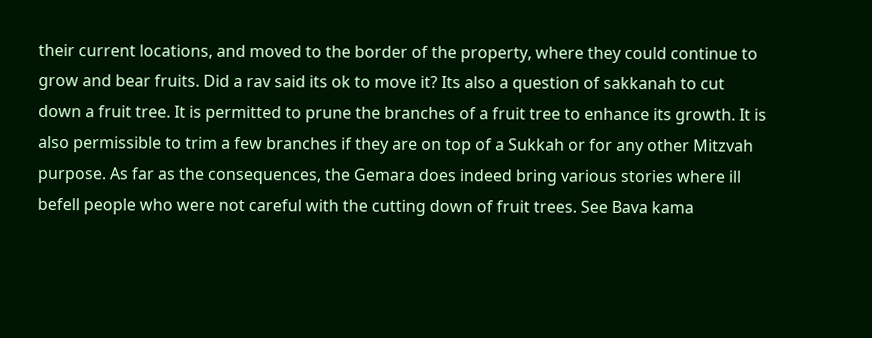their current locations, and moved to the border of the property, where they could continue to grow and bear fruits. Did a rav said its ok to move it? Its also a question of sakkanah to cut down a fruit tree. It is permitted to prune the branches of a fruit tree to enhance its growth. It is also permissible to trim a few branches if they are on top of a Sukkah or for any other Mitzvah purpose. As far as the consequences, the Gemara does indeed bring various stories where ill befell people who were not careful with the cutting down of fruit trees. See Bava kama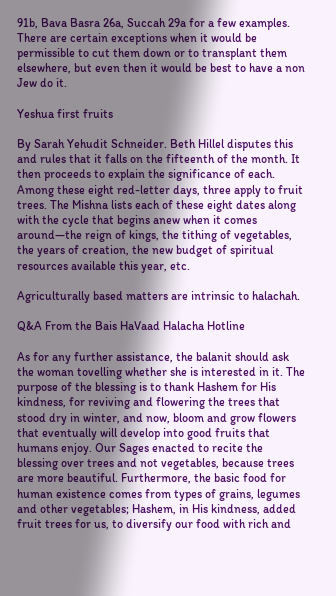91b, Bava Basra 26a, Succah 29a for a few examples. There are certain exceptions when it would be permissible to cut them down or to transplant them elsewhere, but even then it would be best to have a non Jew do it.

Yeshua first fruits

By Sarah Yehudit Schneider. Beth Hillel disputes this and rules that it falls on the fifteenth of the month. It then proceeds to explain the significance of each. Among these eight red-letter days, three apply to fruit trees. The Mishna lists each of these eight dates along with the cycle that begins anew when it comes around—the reign of kings, the tithing of vegetables, the years of creation, the new budget of spiritual resources available this year, etc.

Agriculturally based matters are intrinsic to halachah.

Q&A From the Bais HaVaad Halacha Hotline

As for any further assistance, the balanit should ask the woman tovelling whether she is interested in it. The purpose of the blessing is to thank Hashem for His kindness, for reviving and flowering the trees that stood dry in winter, and now, bloom and grow flowers that eventually will develop into good fruits that humans enjoy. Our Sages enacted to recite the blessing over trees and not vegetables, because trees are more beautiful. Furthermore, the basic food for human existence comes from types of grains, legumes and other vegetables; Hashem, in His kindness, added fruit trees for us, to diversify our food with rich and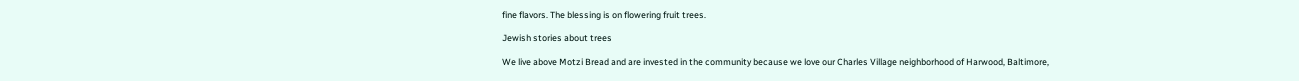fine flavors. The blessing is on flowering fruit trees.

Jewish stories about trees

We live above Motzi Bread and are invested in the community because we love our Charles Village neighborhood of Harwood, Baltimore,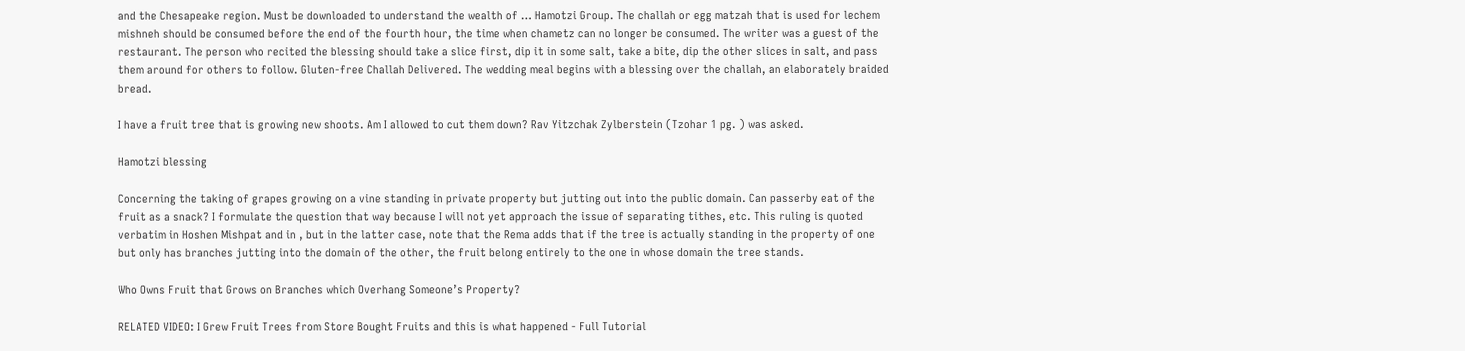and the Chesapeake region. Must be downloaded to understand the wealth of … Hamotzi Group. The challah or egg matzah that is used for lechem mishneh should be consumed before the end of the fourth hour, the time when chametz can no longer be consumed. The writer was a guest of the restaurant. The person who recited the blessing should take a slice first, dip it in some salt, take a bite, dip the other slices in salt, and pass them around for others to follow. Gluten-free Challah Delivered. The wedding meal begins with a blessing over the challah, an elaborately braided bread.

I have a fruit tree that is growing new shoots. Am I allowed to cut them down? Rav Yitzchak Zylberstein (Tzohar 1 pg. ) was asked.

Hamotzi blessing

Concerning the taking of grapes growing on a vine standing in private property but jutting out into the public domain. Can passerby eat of the fruit as a snack? I formulate the question that way because I will not yet approach the issue of separating tithes, etc. This ruling is quoted verbatim in Hoshen Mishpat and in , but in the latter case, note that the Rema adds that if the tree is actually standing in the property of one but only has branches jutting into the domain of the other, the fruit belong entirely to the one in whose domain the tree stands.

Who Owns Fruit that Grows on Branches which Overhang Someone’s Property?

RELATED VIDEO: I Grew Fruit Trees from Store Bought Fruits and this is what happened - Full Tutorial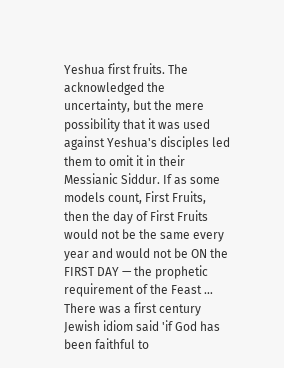Yeshua first fruits. The acknowledged the uncertainty, but the mere possibility that it was used against Yeshua's disciples led them to omit it in their Messianic Siddur. If as some models count, First Fruits, then the day of First Fruits would not be the same every year and would not be ON the FIRST DAY — the prophetic requirement of the Feast … There was a first century Jewish idiom said 'if God has been faithful to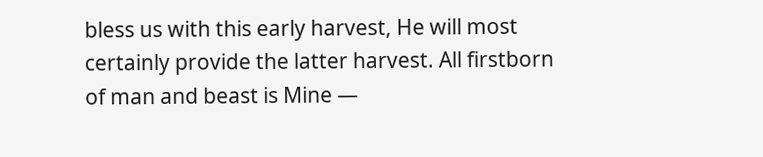bless us with this early harvest, He will most certainly provide the latter harvest. All firstborn of man and beast is Mine —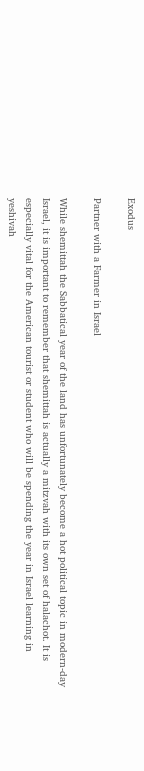Exodus

Partner with a Farmer in Israel

While shemittah the Sabbatical year of the land has unfortunately become a hot political topic in modern-day Israel, it is important to remember that shemittah is actually a mitzvah with its own set of halachot. It is especially vital for the American tourist or student who will be spending the year in Israel learning in yeshivah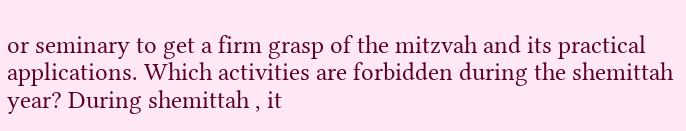or seminary to get a firm grasp of the mitzvah and its practical applications. Which activities are forbidden during the shemittah year? During shemittah , it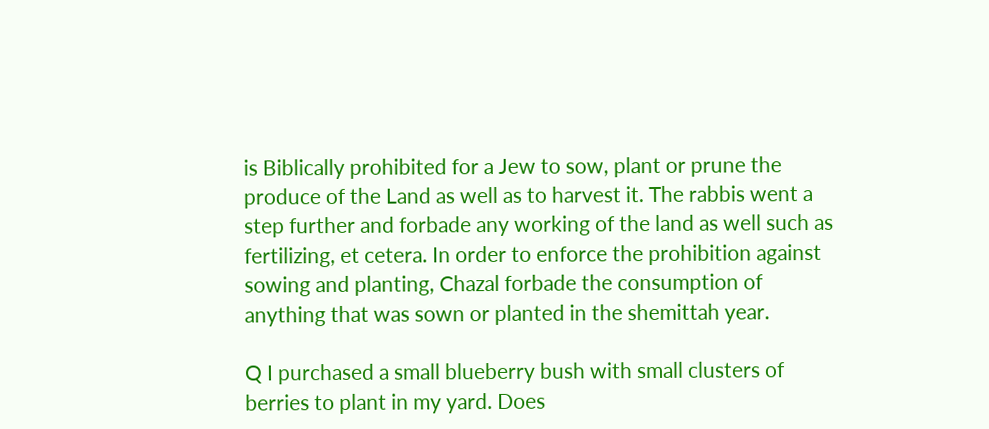is Biblically prohibited for a Jew to sow, plant or prune the produce of the Land as well as to harvest it. The rabbis went a step further and forbade any working of the land as well such as fertilizing, et cetera. In order to enforce the prohibition against sowing and planting, Chazal forbade the consumption of anything that was sown or planted in the shemittah year.

Q I purchased a small blueberry bush with small clusters of berries to plant in my yard. Does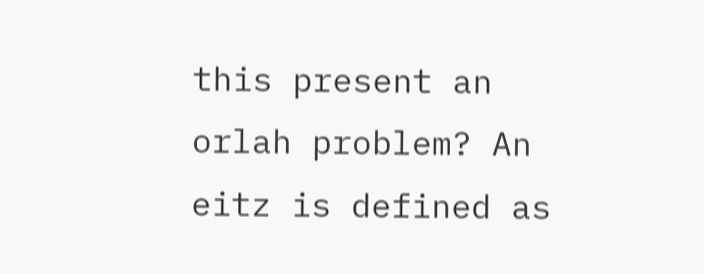this present an orlah problem? An eitz is defined as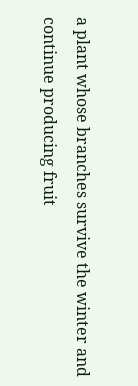a plant whose branches survive the winter and continue producing fruit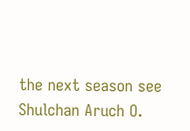the next season see Shulchan Aruch O.